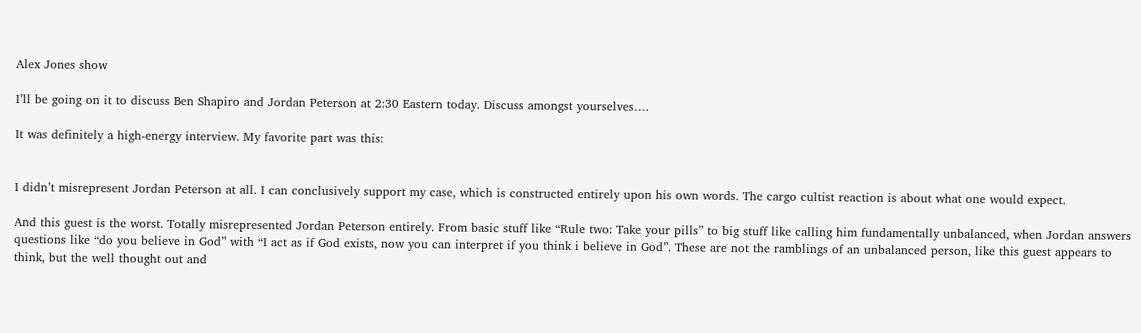Alex Jones show

I’ll be going on it to discuss Ben Shapiro and Jordan Peterson at 2:30 Eastern today. Discuss amongst yourselves….

It was definitely a high-energy interview. My favorite part was this:


I didn’t misrepresent Jordan Peterson at all. I can conclusively support my case, which is constructed entirely upon his own words. The cargo cultist reaction is about what one would expect.

And this guest is the worst. Totally misrepresented Jordan Peterson entirely. From basic stuff like “Rule two: Take your pills” to big stuff like calling him fundamentally unbalanced, when Jordan answers questions like “do you believe in God” with “I act as if God exists, now you can interpret if you think i believe in God”. These are not the ramblings of an unbalanced person, like this guest appears to think, but the well thought out and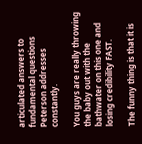articulated answers to fundamental questions Peterson addresses constantly.

You guys are really throwing the baby out with the bathwater on this one and losing credibility FAST.

The funny thing is that it is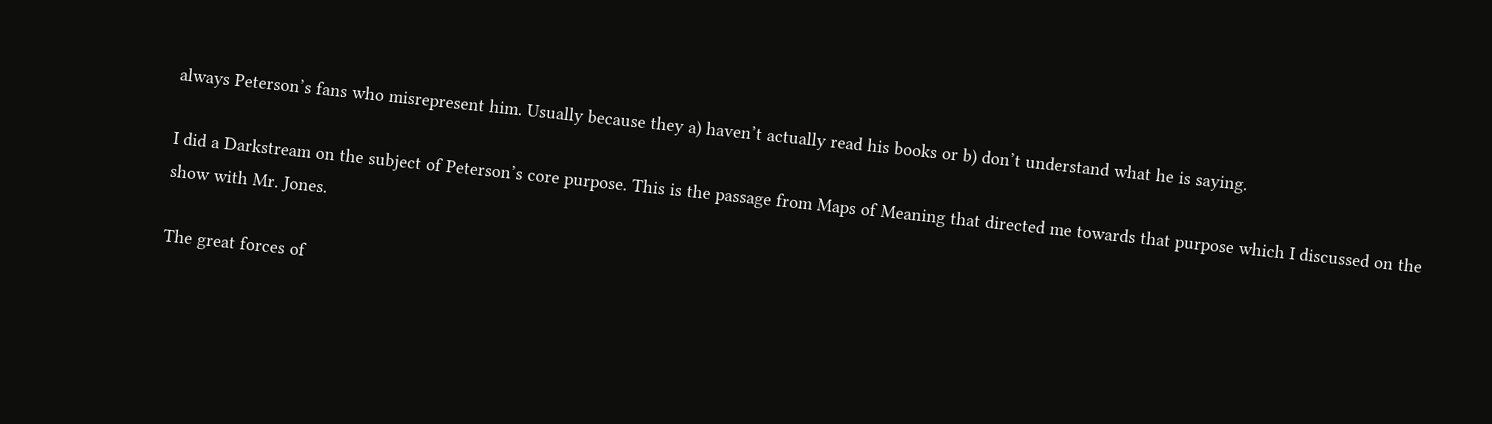always Peterson’s fans who misrepresent him. Usually because they a) haven’t actually read his books or b) don’t understand what he is saying.

I did a Darkstream on the subject of Peterson’s core purpose. This is the passage from Maps of Meaning that directed me towards that purpose which I discussed on the show with Mr. Jones.

The great forces of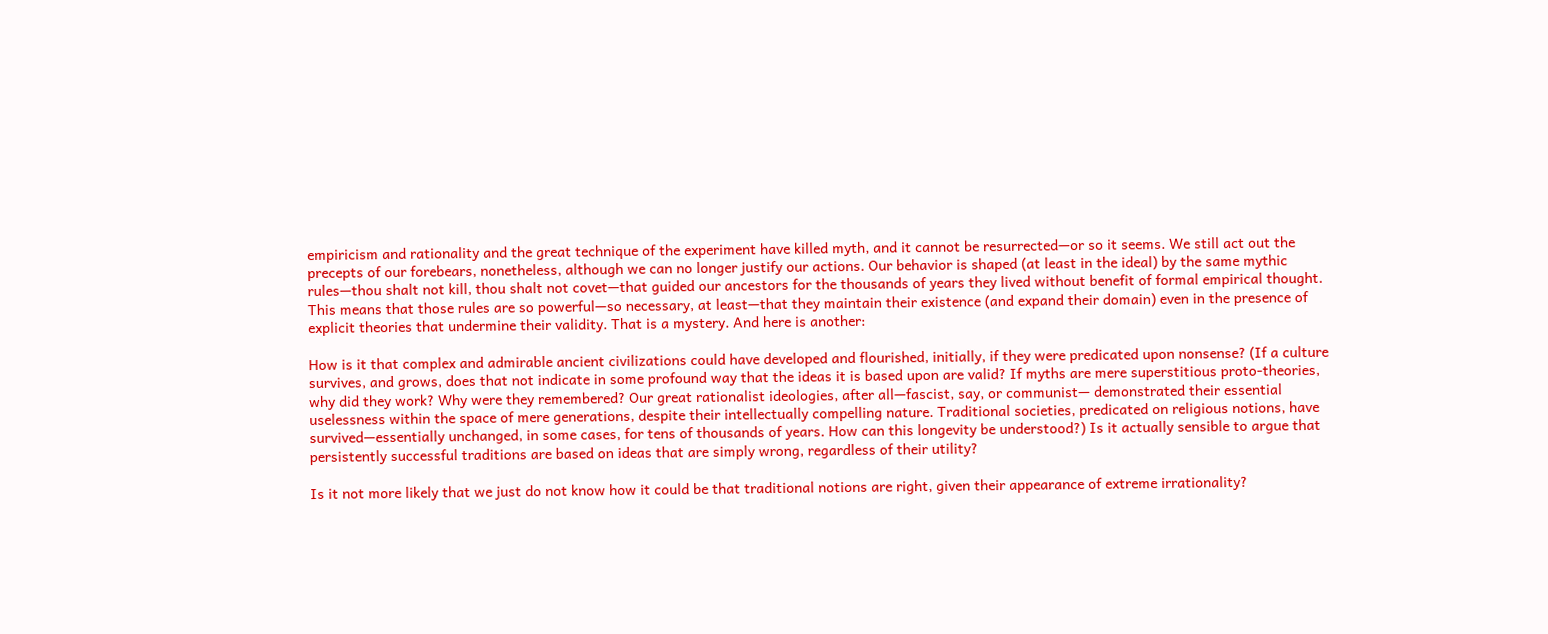empiricism and rationality and the great technique of the experiment have killed myth, and it cannot be resurrected—or so it seems. We still act out the precepts of our forebears, nonetheless, although we can no longer justify our actions. Our behavior is shaped (at least in the ideal) by the same mythic rules—thou shalt not kill, thou shalt not covet—that guided our ancestors for the thousands of years they lived without benefit of formal empirical thought. This means that those rules are so powerful—so necessary, at least—that they maintain their existence (and expand their domain) even in the presence of explicit theories that undermine their validity. That is a mystery. And here is another:

How is it that complex and admirable ancient civilizations could have developed and flourished, initially, if they were predicated upon nonsense? (If a culture survives, and grows, does that not indicate in some profound way that the ideas it is based upon are valid? If myths are mere superstitious proto-theories, why did they work? Why were they remembered? Our great rationalist ideologies, after all—fascist, say, or communist— demonstrated their essential uselessness within the space of mere generations, despite their intellectually compelling nature. Traditional societies, predicated on religious notions, have survived—essentially unchanged, in some cases, for tens of thousands of years. How can this longevity be understood?) Is it actually sensible to argue that persistently successful traditions are based on ideas that are simply wrong, regardless of their utility?

Is it not more likely that we just do not know how it could be that traditional notions are right, given their appearance of extreme irrationality?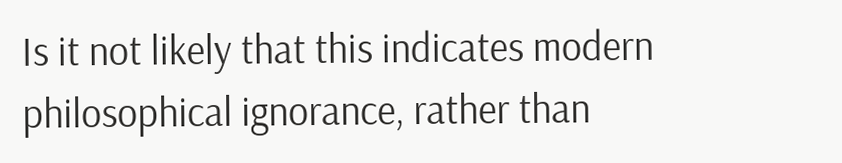Is it not likely that this indicates modern philosophical ignorance, rather than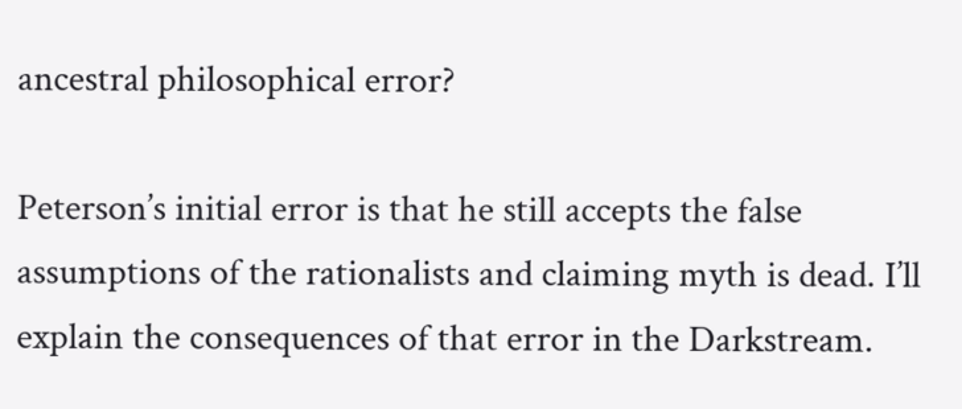ancestral philosophical error?

Peterson’s initial error is that he still accepts the false assumptions of the rationalists and claiming myth is dead. I’ll explain the consequences of that error in the Darkstream.